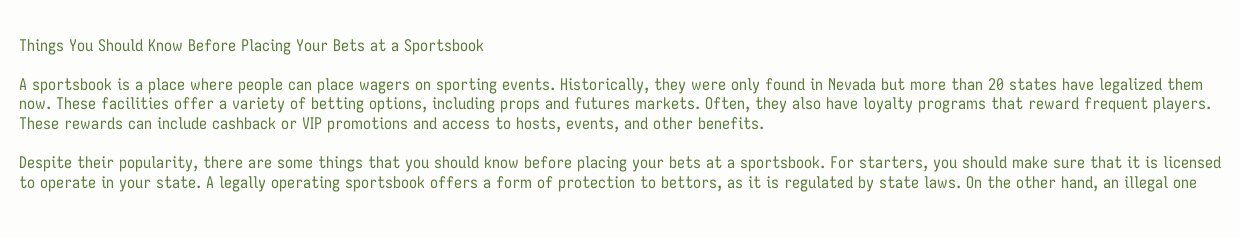Things You Should Know Before Placing Your Bets at a Sportsbook

A sportsbook is a place where people can place wagers on sporting events. Historically, they were only found in Nevada but more than 20 states have legalized them now. These facilities offer a variety of betting options, including props and futures markets. Often, they also have loyalty programs that reward frequent players. These rewards can include cashback or VIP promotions and access to hosts, events, and other benefits.

Despite their popularity, there are some things that you should know before placing your bets at a sportsbook. For starters, you should make sure that it is licensed to operate in your state. A legally operating sportsbook offers a form of protection to bettors, as it is regulated by state laws. On the other hand, an illegal one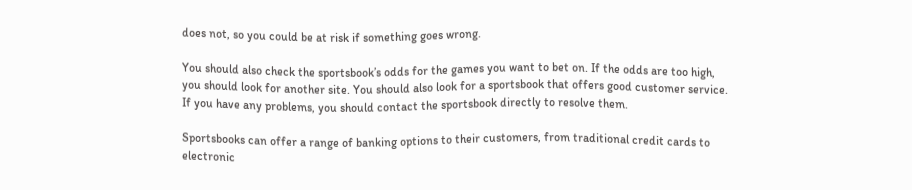does not, so you could be at risk if something goes wrong.

You should also check the sportsbook’s odds for the games you want to bet on. If the odds are too high, you should look for another site. You should also look for a sportsbook that offers good customer service. If you have any problems, you should contact the sportsbook directly to resolve them.

Sportsbooks can offer a range of banking options to their customers, from traditional credit cards to electronic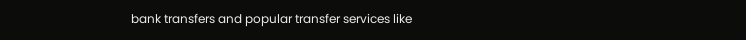bank transfers and popular transfer services like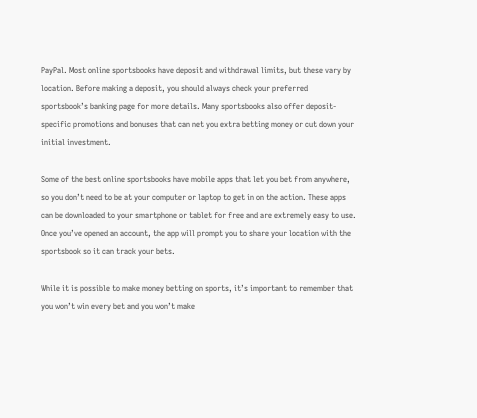PayPal. Most online sportsbooks have deposit and withdrawal limits, but these vary by location. Before making a deposit, you should always check your preferred sportsbook’s banking page for more details. Many sportsbooks also offer deposit-specific promotions and bonuses that can net you extra betting money or cut down your initial investment.

Some of the best online sportsbooks have mobile apps that let you bet from anywhere, so you don’t need to be at your computer or laptop to get in on the action. These apps can be downloaded to your smartphone or tablet for free and are extremely easy to use. Once you’ve opened an account, the app will prompt you to share your location with the sportsbook so it can track your bets.

While it is possible to make money betting on sports, it’s important to remember that you won’t win every bet and you won’t make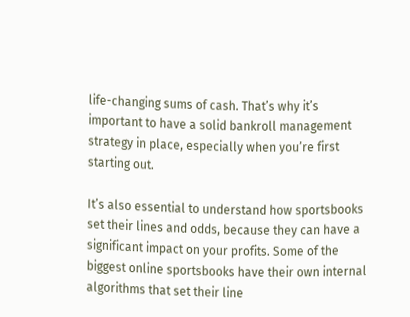life-changing sums of cash. That’s why it’s important to have a solid bankroll management strategy in place, especially when you’re first starting out.

It’s also essential to understand how sportsbooks set their lines and odds, because they can have a significant impact on your profits. Some of the biggest online sportsbooks have their own internal algorithms that set their line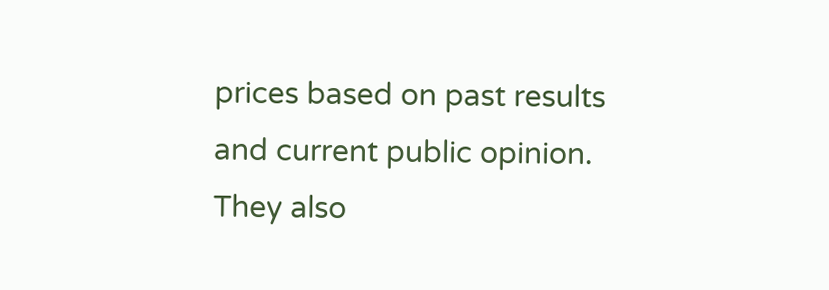prices based on past results and current public opinion. They also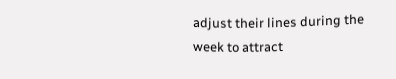adjust their lines during the week to attract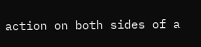action on both sides of a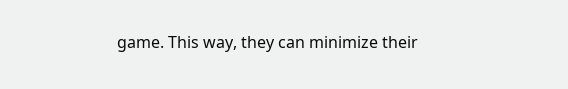game. This way, they can minimize their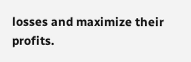losses and maximize their profits.